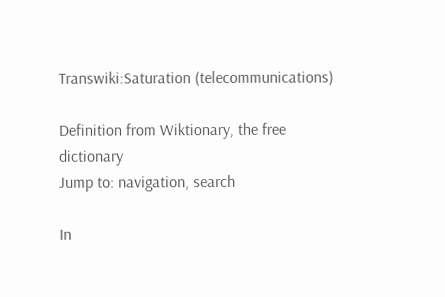Transwiki:Saturation (telecommunications)

Definition from Wiktionary, the free dictionary
Jump to: navigation, search

In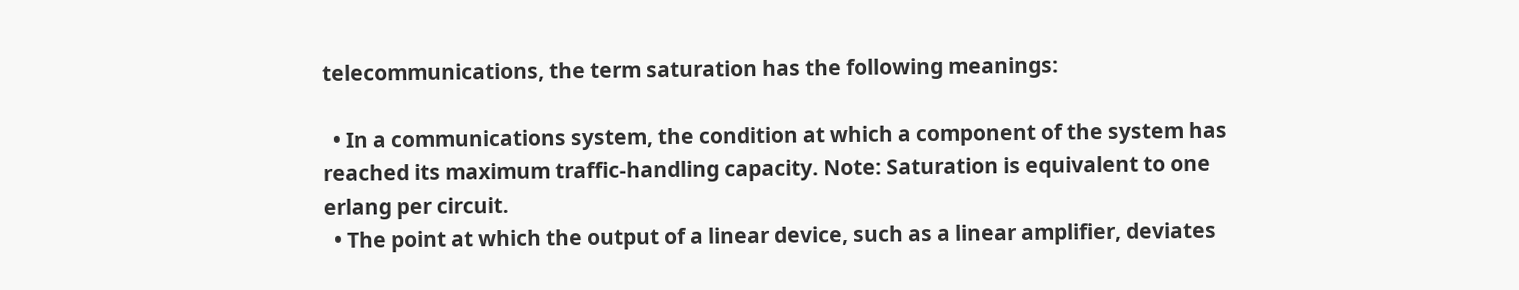telecommunications, the term saturation has the following meanings:

  • In a communications system, the condition at which a component of the system has reached its maximum traffic-handling capacity. Note: Saturation is equivalent to one erlang per circuit.
  • The point at which the output of a linear device, such as a linear amplifier, deviates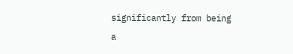significantly from being a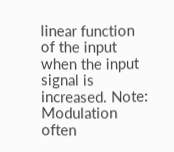linear function of the input when the input signal is increased. Note: Modulation often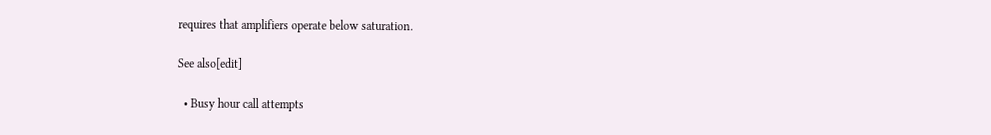requires that amplifiers operate below saturation.

See also[edit]

  • Busy hour call attempts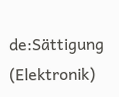de:Sättigung (Elektronik)